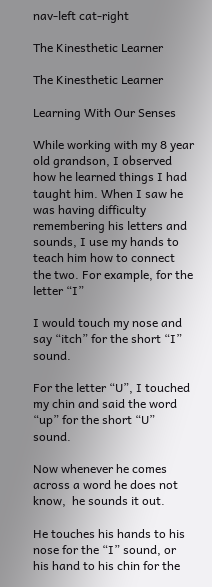nav-left cat-right

The Kinesthetic Learner

The Kinesthetic Learner

Learning With Our Senses

While working with my 8 year old grandson, I observed how he learned things I had taught him. When I saw he was having difficulty remembering his letters and sounds, I use my hands to teach him how to connect the two. For example, for the letter “I”

I would touch my nose and say “itch” for the short “I” sound.

For the letter “U”, I touched my chin and said the word “up” for the short “U” sound.

Now whenever he comes across a word he does not know,  he sounds it out.

He touches his hands to his nose for the “I” sound, or his hand to his chin for the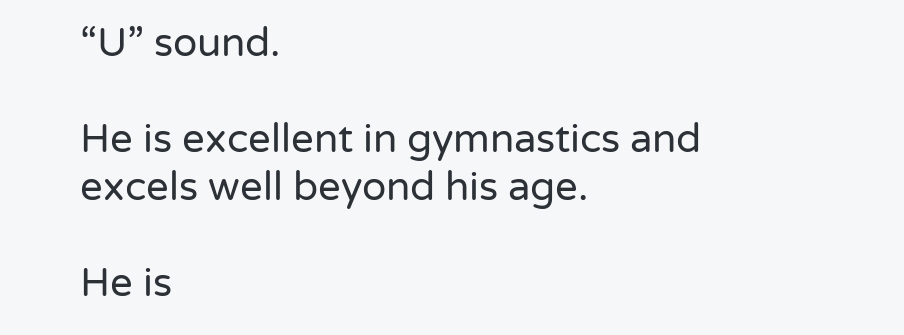“U” sound.

He is excellent in gymnastics and excels well beyond his age.

He is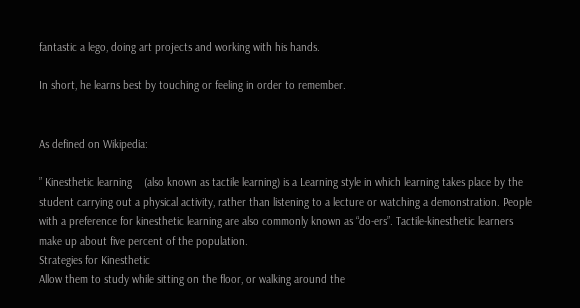fantastic a lego, doing art projects and working with his hands.

In short, he learns best by touching or feeling in order to remember.


As defined on Wikipedia:

” Kinesthetic learning    (also known as tactile learning) is a Learning style in which learning takes place by the student carrying out a physical activity, rather than listening to a lecture or watching a demonstration. People with a preference for kinesthetic learning are also commonly known as “do-ers”. Tactile-kinesthetic learners make up about five percent of the population.
Strategies for Kinesthetic
Allow them to study while sitting on the floor, or walking around the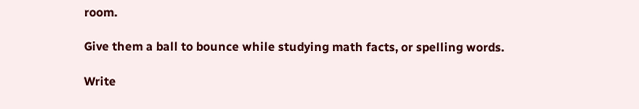room.

Give them a ball to bounce while studying math facts, or spelling words.

Write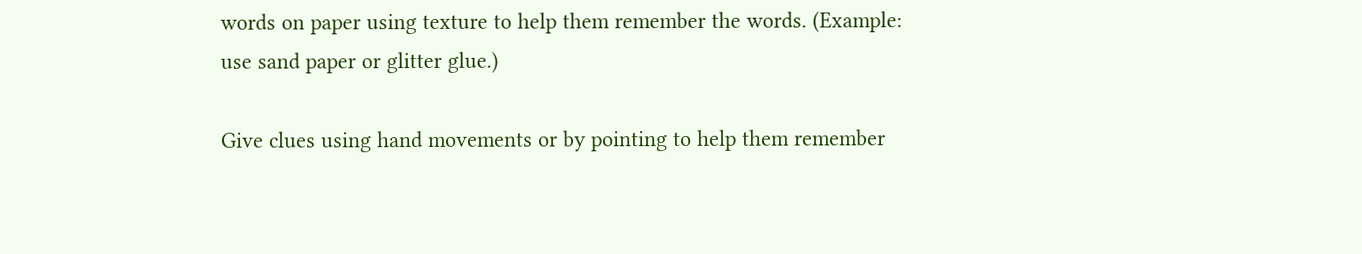words on paper using texture to help them remember the words. (Example: use sand paper or glitter glue.)

Give clues using hand movements or by pointing to help them remember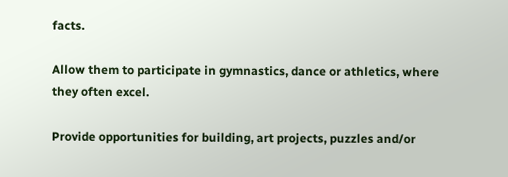facts.

Allow them to participate in gymnastics, dance or athletics, where they often excel.

Provide opportunities for building, art projects, puzzles and/or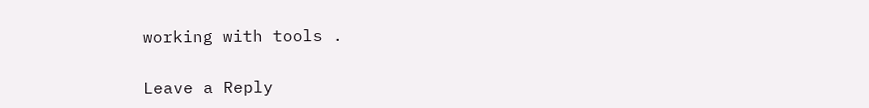working with tools .

Leave a Reply